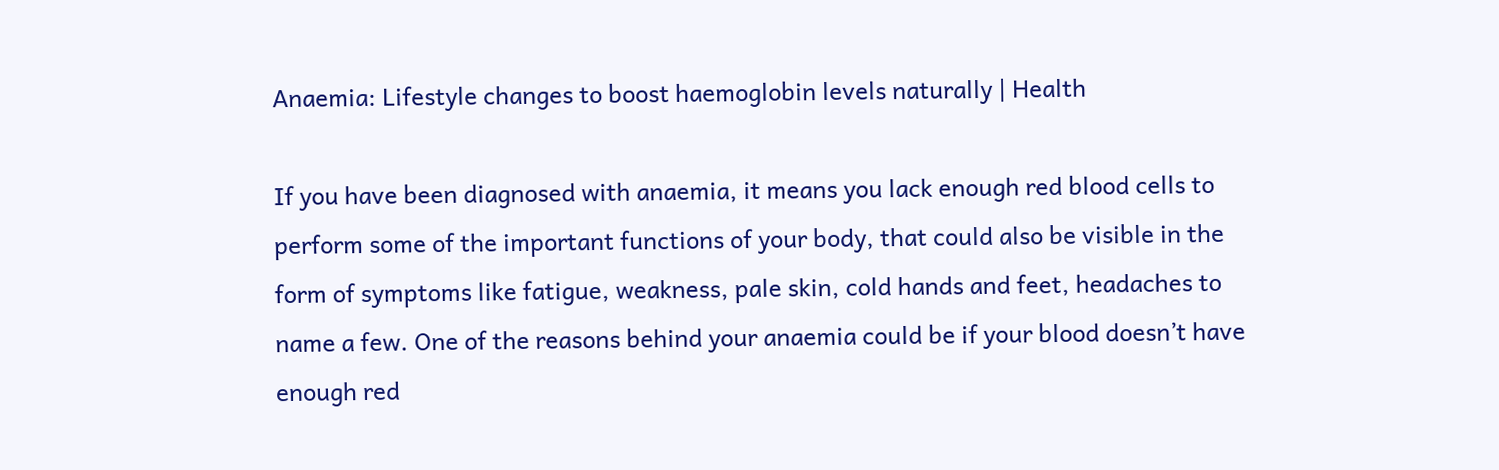Anaemia: Lifestyle changes to boost haemoglobin levels naturally | Health

If you have been diagnosed with anaemia, it means you lack enough red blood cells to perform some of the important functions of your body, that could also be visible in the form of symptoms like fatigue, weakness, pale skin, cold hands and feet, headaches to name a few. One of the reasons behind your anaemia could be if your blood doesn’t have enough red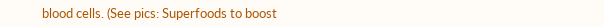blood cells. (See pics: Superfoods to boost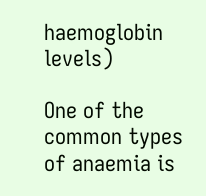haemoglobin levels)

One of the common types of anaemia is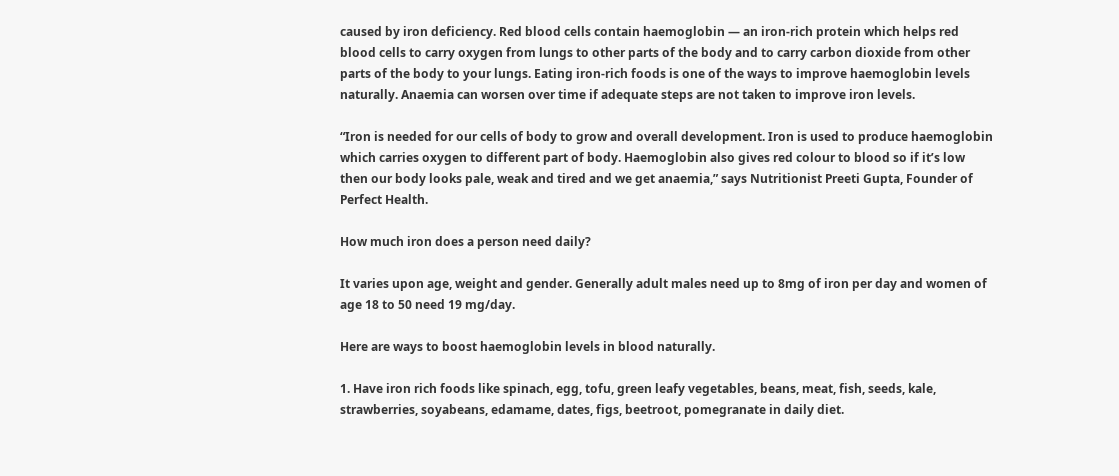caused by iron deficiency. Red blood cells contain haemoglobin — an iron-rich protein which helps red blood cells to carry oxygen from lungs to other parts of the body and to carry carbon dioxide from other parts of the body to your lungs. Eating iron-rich foods is one of the ways to improve haemoglobin levels naturally. Anaemia can worsen over time if adequate steps are not taken to improve iron levels.

“Iron is needed for our cells of body to grow and overall development. Iron is used to produce haemoglobin which carries oxygen to different part of body. Haemoglobin also gives red colour to blood so if it’s low then our body looks pale, weak and tired and we get anaemia,” says Nutritionist Preeti Gupta, Founder of Perfect Health.

How much iron does a person need daily?

It varies upon age, weight and gender. Generally adult males need up to 8mg of iron per day and women of age 18 to 50 need 19 mg/day.

Here are ways to boost haemoglobin levels in blood naturally.

1. Have iron rich foods like spinach, egg, tofu, green leafy vegetables, beans, meat, fish, seeds, kale, strawberries, soyabeans, edamame, dates, figs, beetroot, pomegranate in daily diet.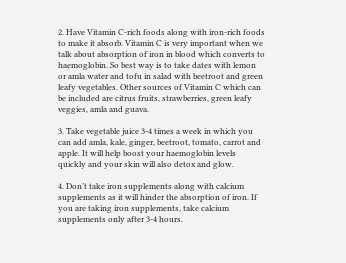2. Have Vitamin C-rich foods along with iron-rich foods to make it absorb. Vitamin C is very important when we talk about absorption of iron in blood which converts to haemoglobin. So best way is to take dates with lemon or amla water and tofu in salad with beetroot and green leafy vegetables. Other sources of Vitamin C which can be included are citrus fruits, strawberries, green leafy veggies, amla and guava.

3. Take vegetable juice 3-4 times a week in which you can add amla, kale, ginger, beetroot, tomato, carrot and apple. It will help boost your haemoglobin levels quickly and your skin will also detox and glow.

4. Don’t take iron supplements along with calcium supplements as it will hinder the absorption of iron. If you are taking iron supplements, take calcium supplements only after 3-4 hours.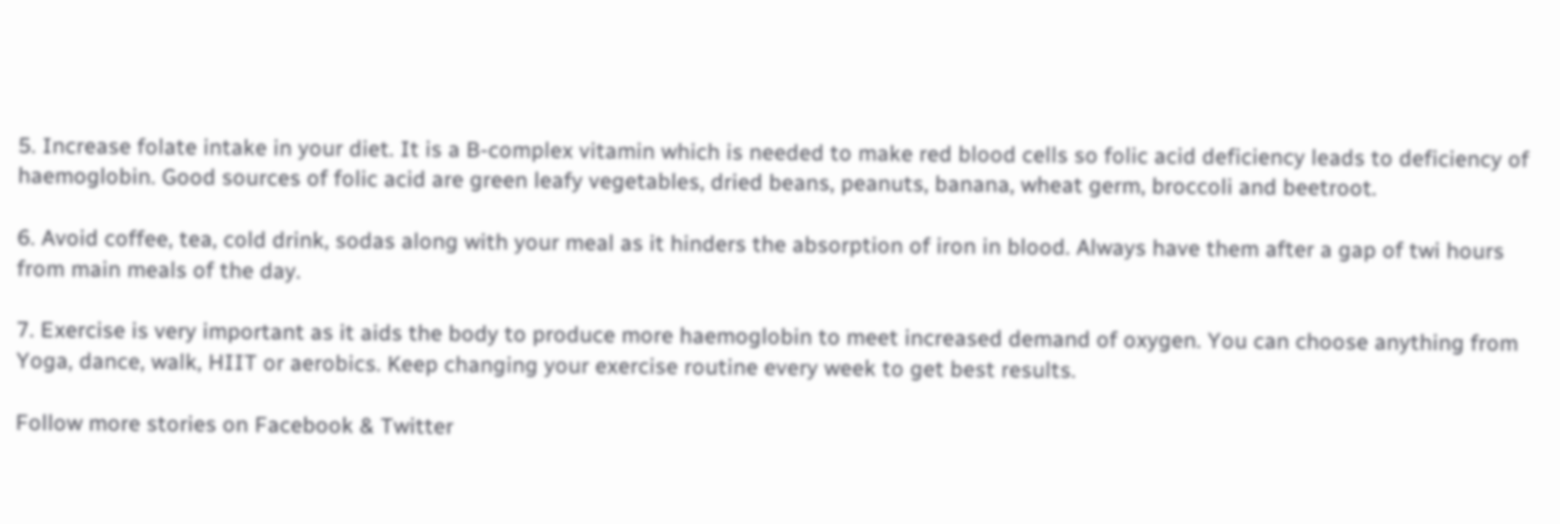5. Increase folate intake in your diet. It is a B-complex vitamin which is needed to make red blood cells so folic acid deficiency leads to deficiency of haemoglobin. Good sources of folic acid are green leafy vegetables, dried beans, peanuts, banana, wheat germ, broccoli and beetroot.

6. Avoid coffee, tea, cold drink, sodas along with your meal as it hinders the absorption of iron in blood. Always have them after a gap of twi hours from main meals of the day.

7. Exercise is very important as it aids the body to produce more haemoglobin to meet increased demand of oxygen. You can choose anything from Yoga, dance, walk, HIIT or aerobics. Keep changing your exercise routine every week to get best results.

Follow more stories on Facebook & Twitter